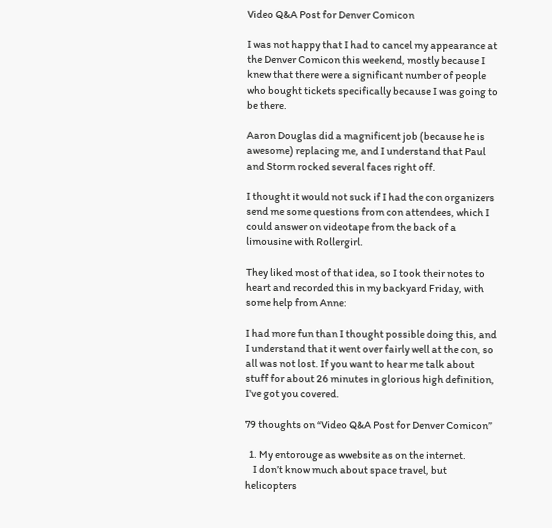Video Q&A Post for Denver Comicon

I was not happy that I had to cancel my appearance at the Denver Comicon this weekend, mostly because I knew that there were a significant number of people who bought tickets specifically because I was going to be there.

Aaron Douglas did a magnificent job (because he is awesome) replacing me, and I understand that Paul and Storm rocked several faces right off.

I thought it would not suck if I had the con organizers send me some questions from con attendees, which I could answer on videotape from the back of a limousine with Rollergirl.

They liked most of that idea, so I took their notes to heart and recorded this in my backyard Friday, with some help from Anne:

I had more fun than I thought possible doing this, and I understand that it went over fairly well at the con, so all was not lost. If you want to hear me talk about stuff for about 26 minutes in glorious high definition, I've got you covered.

79 thoughts on “Video Q&A Post for Denver Comicon”

  1. My entorouge as wwebsite as on the internet.
    I don’t know much about space travel, but helicopters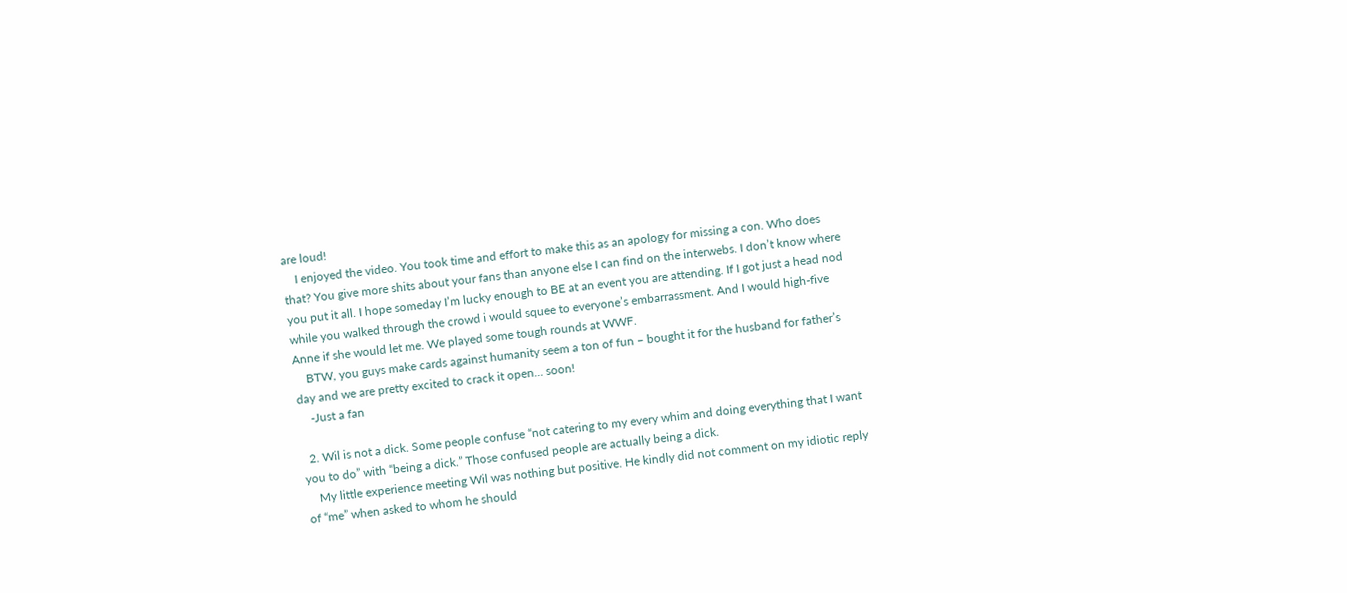are loud!
    I enjoyed the video. You took time and effort to make this as an apology for missing a con. Who does that? You give more shits about your fans than anyone else I can find on the interwebs. I don’t know where you put it all. I hope someday I’m lucky enough to BE at an event you are attending. If I got just a head nod while you walked through the crowd i would squee to everyone’s embarrassment. And I would high-five Anne if she would let me. We played some tough rounds at WWF.
    BTW, you guys make cards against humanity seem a ton of fun – bought it for the husband for father’s day and we are pretty excited to crack it open… soon!
    -Just a fan

  2. Wil is not a dick. Some people confuse “not catering to my every whim and doing everything that I want you to do” with “being a dick.” Those confused people are actually being a dick.
    My little experience meeting Wil was nothing but positive. He kindly did not comment on my idiotic reply of “me” when asked to whom he should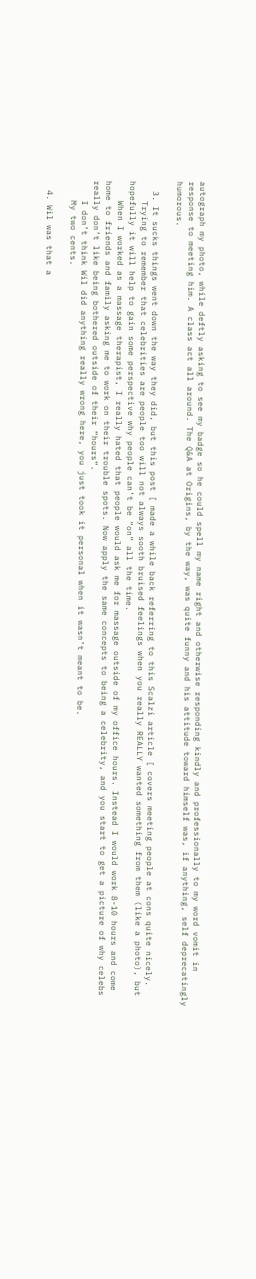autograph my photo, while deftly asking to see my badge so he could spell my name right and otherwise responding kindly and professionally to my word vomit in response to meeting him. A class act all around. The Q&A at Origins, by the way, was quite funny and his attitude toward himself was, if anything, self deprecatingly humorous.

  3. It sucks things went down the way they did, but this post [ made a while back referring to this Scalzi article [ covers meeting people at cons quite nicely.
    Trying to remember that celebrities are people too will not always sooth bruised feelings when you really REALLY wanted something from them (like a photo), but hopefully it will help to gain some perspective why people can’t be “on” all the time.
    When I worked as a massage therapist, I really hated that people would ask me for massage outside of my office hours. Instead I would work 8-10 hours and come home to friends and family asking me to work on their trouble spots. Now apply the same concepts to being a celebrity, and you start to get a picture of why celebs really don’t like being bothered outside of their “hours”.
    I don’t think Wil did anything really wrong here, you just took it personal when it wasn’t meant to be.
    My two cents.

  4. Wil was that a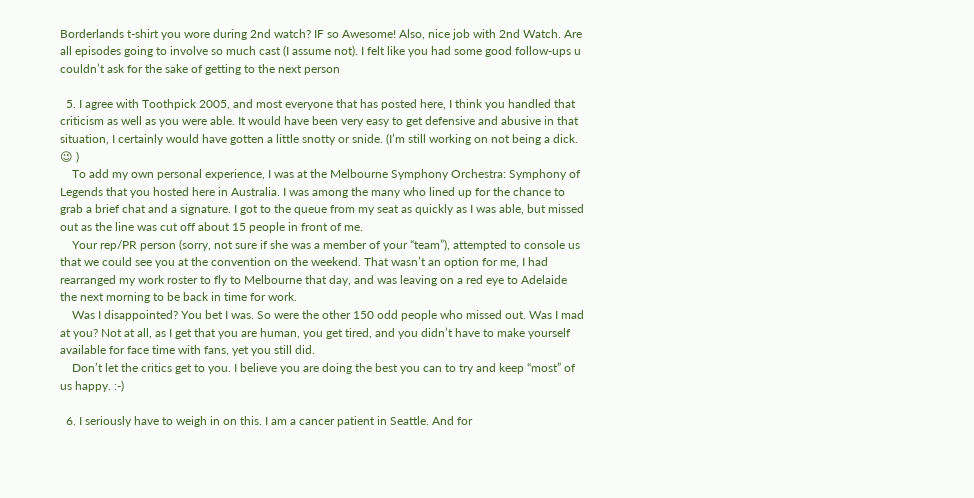Borderlands t-shirt you wore during 2nd watch? IF so Awesome! Also, nice job with 2nd Watch. Are all episodes going to involve so much cast (I assume not). I felt like you had some good follow-ups u couldn’t ask for the sake of getting to the next person

  5. I agree with Toothpick 2005, and most everyone that has posted here, I think you handled that criticism as well as you were able. It would have been very easy to get defensive and abusive in that situation, I certainly would have gotten a little snotty or snide. (I’m still working on not being a dick. 😉 )
    To add my own personal experience, I was at the Melbourne Symphony Orchestra: Symphony of Legends that you hosted here in Australia. I was among the many who lined up for the chance to grab a brief chat and a signature. I got to the queue from my seat as quickly as I was able, but missed out as the line was cut off about 15 people in front of me.
    Your rep/PR person (sorry, not sure if she was a member of your “team”), attempted to console us that we could see you at the convention on the weekend. That wasn’t an option for me, I had rearranged my work roster to fly to Melbourne that day, and was leaving on a red eye to Adelaide the next morning to be back in time for work.
    Was I disappointed? You bet I was. So were the other 150 odd people who missed out. Was I mad at you? Not at all, as I get that you are human, you get tired, and you didn’t have to make yourself available for face time with fans, yet you still did.
    Don’t let the critics get to you. I believe you are doing the best you can to try and keep “most” of us happy. :-)

  6. I seriously have to weigh in on this. I am a cancer patient in Seattle. And for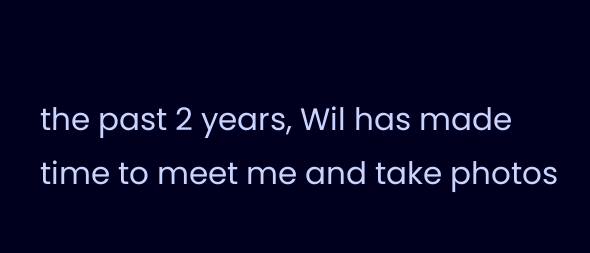the past 2 years, Wil has made time to meet me and take photos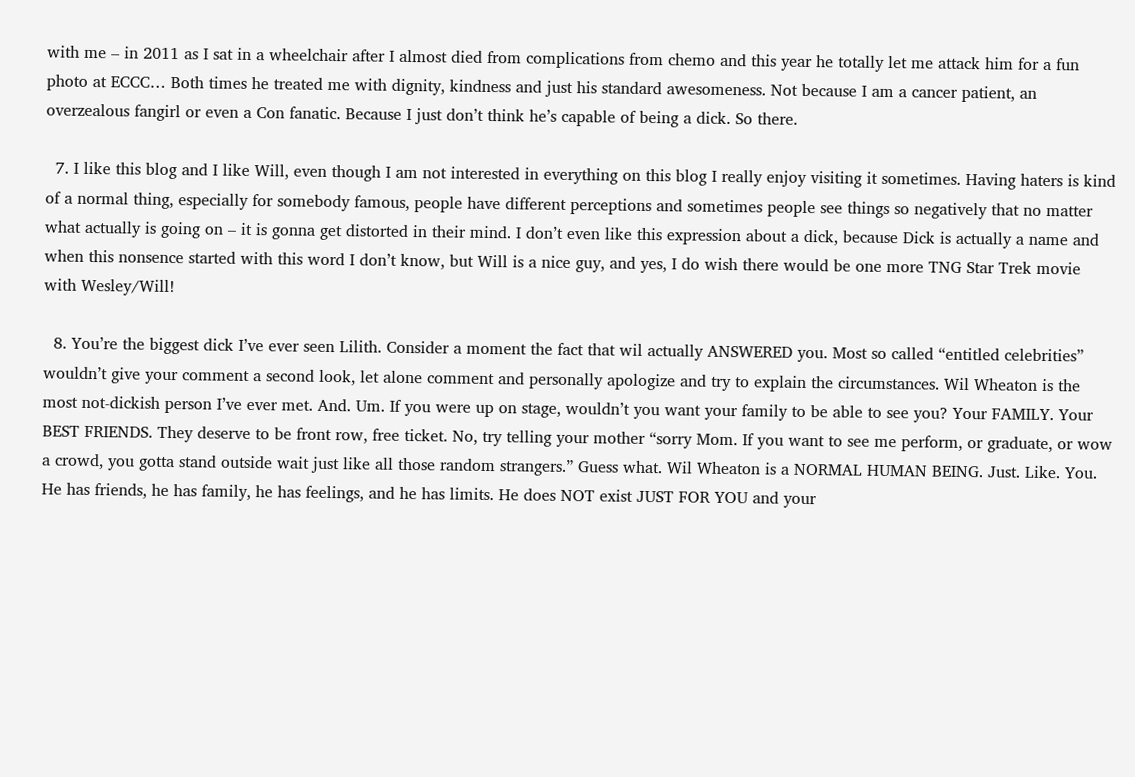with me – in 2011 as I sat in a wheelchair after I almost died from complications from chemo and this year he totally let me attack him for a fun photo at ECCC… Both times he treated me with dignity, kindness and just his standard awesomeness. Not because I am a cancer patient, an overzealous fangirl or even a Con fanatic. Because I just don’t think he’s capable of being a dick. So there.

  7. I like this blog and I like Will, even though I am not interested in everything on this blog I really enjoy visiting it sometimes. Having haters is kind of a normal thing, especially for somebody famous, people have different perceptions and sometimes people see things so negatively that no matter what actually is going on – it is gonna get distorted in their mind. I don’t even like this expression about a dick, because Dick is actually a name and when this nonsence started with this word I don’t know, but Will is a nice guy, and yes, I do wish there would be one more TNG Star Trek movie with Wesley/Will!

  8. You’re the biggest dick I’ve ever seen Lilith. Consider a moment the fact that wil actually ANSWERED you. Most so called “entitled celebrities” wouldn’t give your comment a second look, let alone comment and personally apologize and try to explain the circumstances. Wil Wheaton is the most not-dickish person I’ve ever met. And. Um. If you were up on stage, wouldn’t you want your family to be able to see you? Your FAMILY. Your BEST FRIENDS. They deserve to be front row, free ticket. No, try telling your mother “sorry Mom. If you want to see me perform, or graduate, or wow a crowd, you gotta stand outside wait just like all those random strangers.” Guess what. Wil Wheaton is a NORMAL HUMAN BEING. Just. Like. You. He has friends, he has family, he has feelings, and he has limits. He does NOT exist JUST FOR YOU and your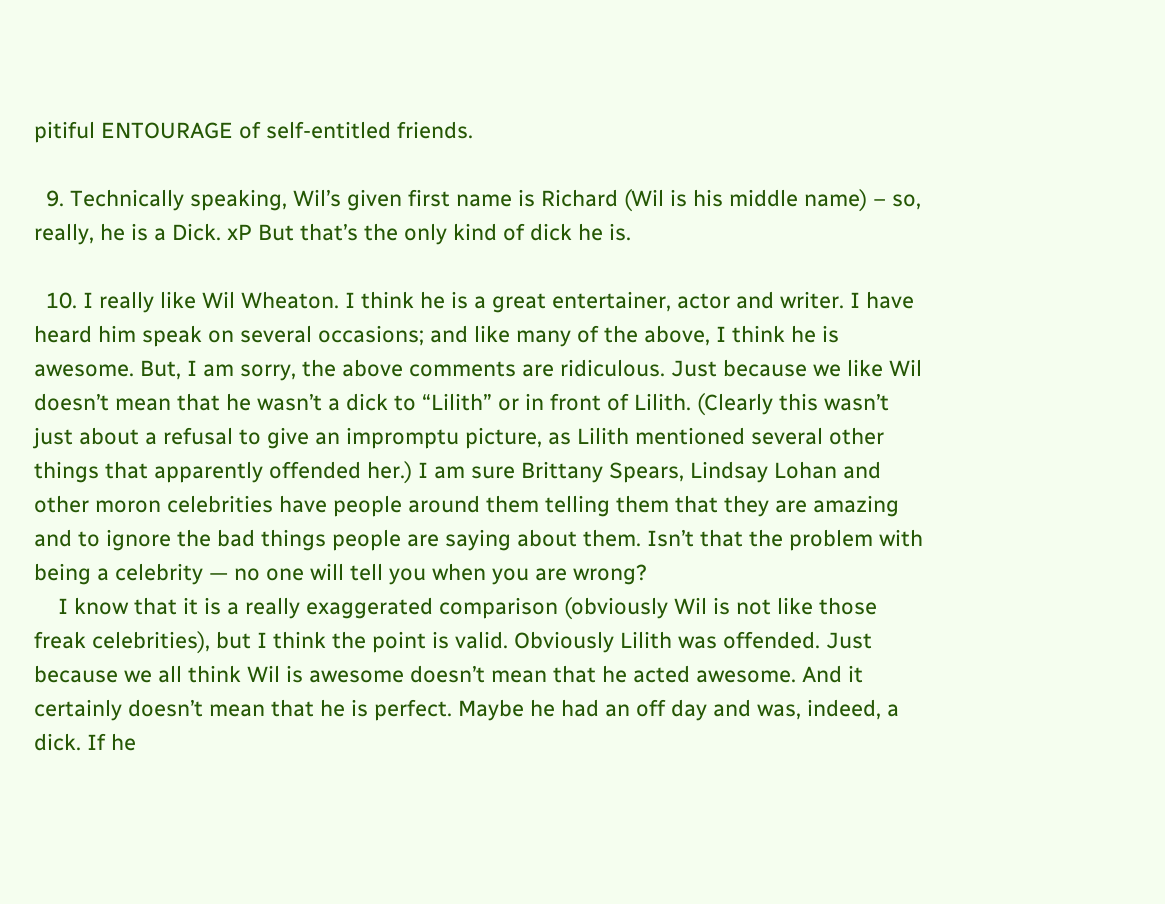pitiful ENTOURAGE of self-entitled friends.

  9. Technically speaking, Wil’s given first name is Richard (Wil is his middle name) – so, really, he is a Dick. xP But that’s the only kind of dick he is.

  10. I really like Wil Wheaton. I think he is a great entertainer, actor and writer. I have heard him speak on several occasions; and like many of the above, I think he is awesome. But, I am sorry, the above comments are ridiculous. Just because we like Wil doesn’t mean that he wasn’t a dick to “Lilith” or in front of Lilith. (Clearly this wasn’t just about a refusal to give an impromptu picture, as Lilith mentioned several other things that apparently offended her.) I am sure Brittany Spears, Lindsay Lohan and other moron celebrities have people around them telling them that they are amazing and to ignore the bad things people are saying about them. Isn’t that the problem with being a celebrity — no one will tell you when you are wrong?
    I know that it is a really exaggerated comparison (obviously Wil is not like those freak celebrities), but I think the point is valid. Obviously Lilith was offended. Just because we all think Wil is awesome doesn’t mean that he acted awesome. And it certainly doesn’t mean that he is perfect. Maybe he had an off day and was, indeed, a dick. If he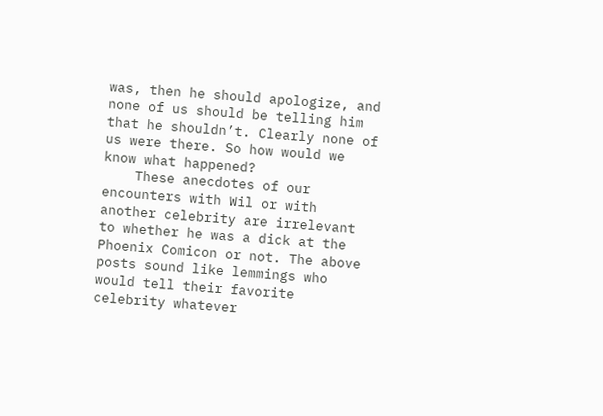was, then he should apologize, and none of us should be telling him that he shouldn’t. Clearly none of us were there. So how would we know what happened?
    These anecdotes of our encounters with Wil or with another celebrity are irrelevant to whether he was a dick at the Phoenix Comicon or not. The above posts sound like lemmings who would tell their favorite celebrity whatever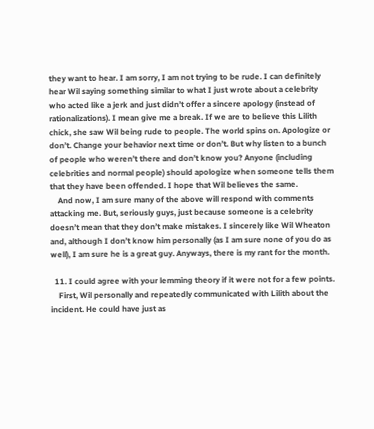they want to hear. I am sorry, I am not trying to be rude. I can definitely hear Wil saying something similar to what I just wrote about a celebrity who acted like a jerk and just didn’t offer a sincere apology (instead of rationalizations). I mean give me a break. If we are to believe this Lilith chick, she saw Wil being rude to people. The world spins on. Apologize or don’t. Change your behavior next time or don’t. But why listen to a bunch of people who weren’t there and don’t know you? Anyone (including celebrities and normal people) should apologize when someone tells them that they have been offended. I hope that Wil believes the same.
    And now, I am sure many of the above will respond with comments attacking me. But, seriously guys, just because someone is a celebrity doesn’t mean that they don’t make mistakes. I sincerely like Wil Wheaton and, although I don’t know him personally (as I am sure none of you do as well), I am sure he is a great guy. Anyways, there is my rant for the month.

  11. I could agree with your lemming theory if it were not for a few points.
    First, Wil personally and repeatedly communicated with Lilith about the incident. He could have just as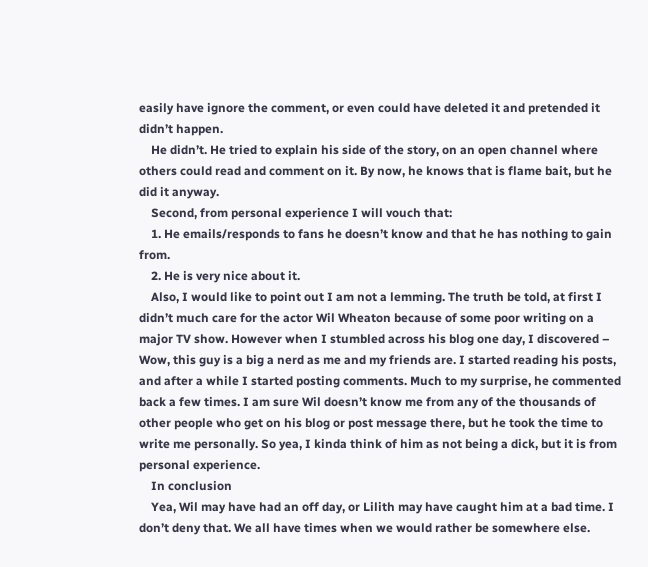easily have ignore the comment, or even could have deleted it and pretended it didn’t happen.
    He didn’t. He tried to explain his side of the story, on an open channel where others could read and comment on it. By now, he knows that is flame bait, but he did it anyway.
    Second, from personal experience I will vouch that:
    1. He emails/responds to fans he doesn’t know and that he has nothing to gain from.
    2. He is very nice about it.
    Also, I would like to point out I am not a lemming. The truth be told, at first I didn’t much care for the actor Wil Wheaton because of some poor writing on a major TV show. However when I stumbled across his blog one day, I discovered – Wow, this guy is a big a nerd as me and my friends are. I started reading his posts, and after a while I started posting comments. Much to my surprise, he commented back a few times. I am sure Wil doesn’t know me from any of the thousands of other people who get on his blog or post message there, but he took the time to write me personally. So yea, I kinda think of him as not being a dick, but it is from personal experience.
    In conclusion
    Yea, Wil may have had an off day, or Lilith may have caught him at a bad time. I don’t deny that. We all have times when we would rather be somewhere else.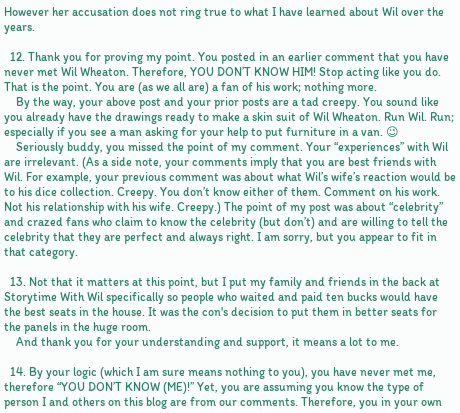However her accusation does not ring true to what I have learned about Wil over the years.

  12. Thank you for proving my point. You posted in an earlier comment that you have never met Wil Wheaton. Therefore, YOU DON’T KNOW HIM! Stop acting like you do. That is the point. You are (as we all are) a fan of his work; nothing more.
    By the way, your above post and your prior posts are a tad creepy. You sound like you already have the drawings ready to make a skin suit of Wil Wheaton. Run Wil. Run; especially if you see a man asking for your help to put furniture in a van. 😉
    Seriously buddy, you missed the point of my comment. Your “experiences” with Wil are irrelevant. (As a side note, your comments imply that you are best friends with Wil. For example, your previous comment was about what Wil’s wife’s reaction would be to his dice collection. Creepy. You don’t know either of them. Comment on his work. Not his relationship with his wife. Creepy.) The point of my post was about “celebrity” and crazed fans who claim to know the celebrity (but don’t) and are willing to tell the celebrity that they are perfect and always right. I am sorry, but you appear to fit in that category.

  13. Not that it matters at this point, but I put my family and friends in the back at Storytime With Wil specifically so people who waited and paid ten bucks would have the best seats in the house. It was the con's decision to put them in better seats for the panels in the huge room.
    And thank you for your understanding and support, it means a lot to me.

  14. By your logic (which I am sure means nothing to you), you have never met me, therefore “YOU DON’T KNOW (ME)!” Yet, you are assuming you know the type of person I and others on this blog are from our comments. Therefore, you in your own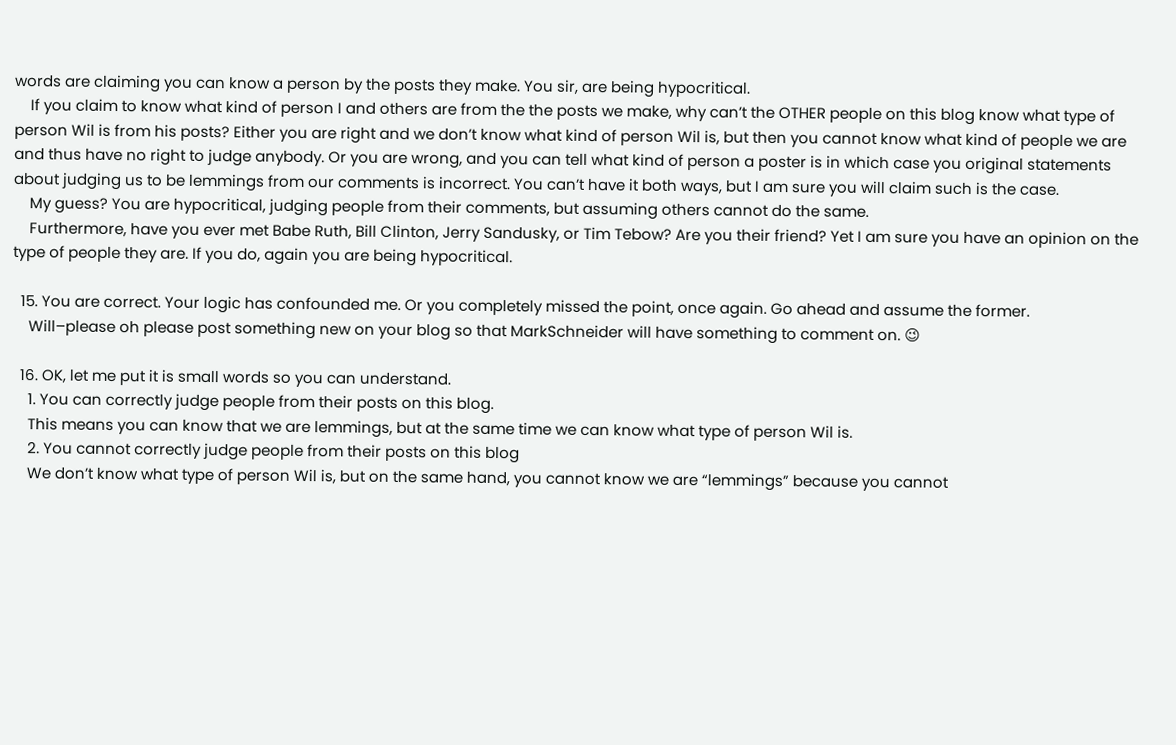words are claiming you can know a person by the posts they make. You sir, are being hypocritical.
    If you claim to know what kind of person I and others are from the the posts we make, why can’t the OTHER people on this blog know what type of person Wil is from his posts? Either you are right and we don’t know what kind of person Wil is, but then you cannot know what kind of people we are and thus have no right to judge anybody. Or you are wrong, and you can tell what kind of person a poster is in which case you original statements about judging us to be lemmings from our comments is incorrect. You can’t have it both ways, but I am sure you will claim such is the case.
    My guess? You are hypocritical, judging people from their comments, but assuming others cannot do the same.
    Furthermore, have you ever met Babe Ruth, Bill Clinton, Jerry Sandusky, or Tim Tebow? Are you their friend? Yet I am sure you have an opinion on the type of people they are. If you do, again you are being hypocritical.

  15. You are correct. Your logic has confounded me. Or you completely missed the point, once again. Go ahead and assume the former.
    Will–please oh please post something new on your blog so that MarkSchneider will have something to comment on. 😉

  16. OK, let me put it is small words so you can understand.
    1. You can correctly judge people from their posts on this blog.
    This means you can know that we are lemmings, but at the same time we can know what type of person Wil is.
    2. You cannot correctly judge people from their posts on this blog
    We don’t know what type of person Wil is, but on the same hand, you cannot know we are “lemmings” because you cannot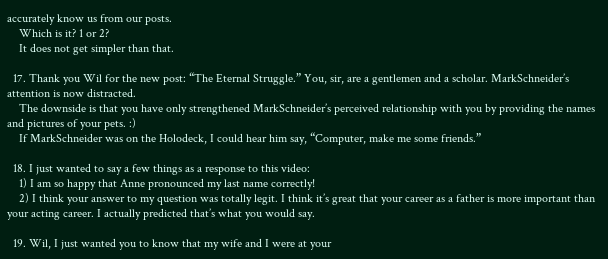accurately know us from our posts.
    Which is it? 1 or 2?
    It does not get simpler than that.

  17. Thank you Wil for the new post: “The Eternal Struggle.” You, sir, are a gentlemen and a scholar. MarkSchneider’s attention is now distracted.
    The downside is that you have only strengthened MarkSchneider’s perceived relationship with you by providing the names and pictures of your pets. :)
    If MarkSchneider was on the Holodeck, I could hear him say, “Computer, make me some friends.”

  18. I just wanted to say a few things as a response to this video:
    1) I am so happy that Anne pronounced my last name correctly!
    2) I think your answer to my question was totally legit. I think it’s great that your career as a father is more important than your acting career. I actually predicted that’s what you would say.

  19. Wil, I just wanted you to know that my wife and I were at your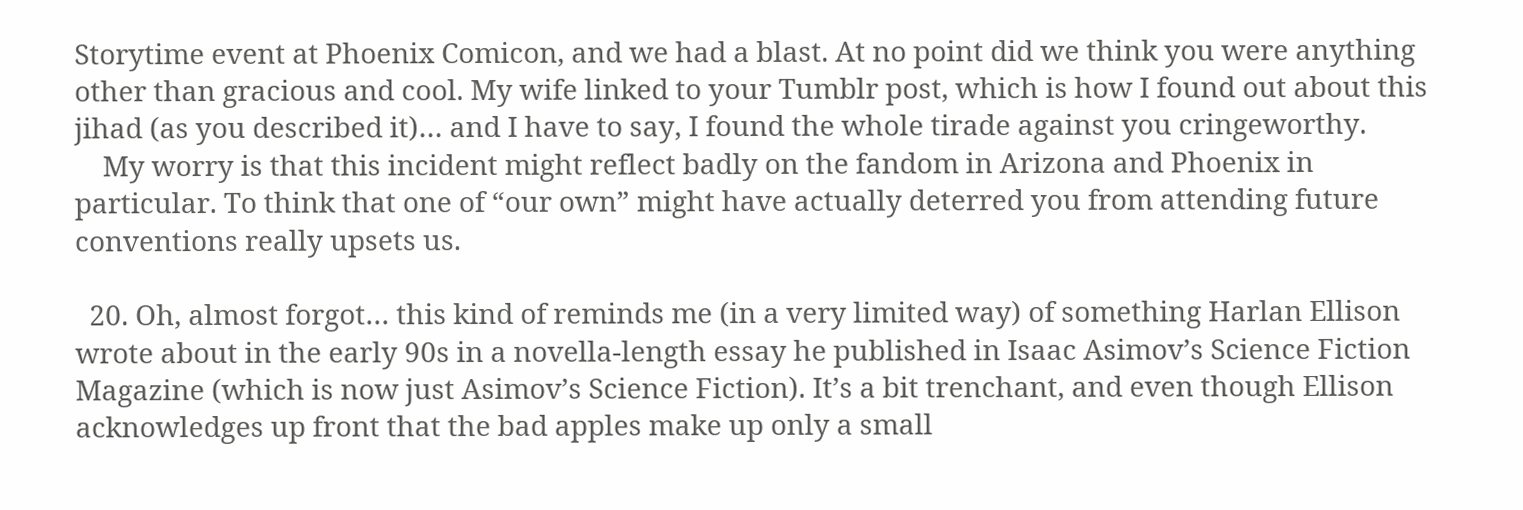Storytime event at Phoenix Comicon, and we had a blast. At no point did we think you were anything other than gracious and cool. My wife linked to your Tumblr post, which is how I found out about this jihad (as you described it)… and I have to say, I found the whole tirade against you cringeworthy.
    My worry is that this incident might reflect badly on the fandom in Arizona and Phoenix in particular. To think that one of “our own” might have actually deterred you from attending future conventions really upsets us.

  20. Oh, almost forgot… this kind of reminds me (in a very limited way) of something Harlan Ellison wrote about in the early 90s in a novella-length essay he published in Isaac Asimov’s Science Fiction Magazine (which is now just Asimov’s Science Fiction). It’s a bit trenchant, and even though Ellison acknowledges up front that the bad apples make up only a small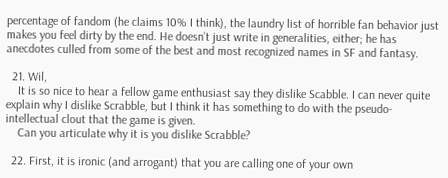percentage of fandom (he claims 10% I think), the laundry list of horrible fan behavior just makes you feel dirty by the end. He doesn’t just write in generalities, either; he has anecdotes culled from some of the best and most recognized names in SF and fantasy.

  21. Wil,
    It is so nice to hear a fellow game enthusiast say they dislike Scabble. I can never quite explain why I dislike Scrabble, but I think it has something to do with the pseudo-intellectual clout that the game is given.
    Can you articulate why it is you dislike Scrabble?

  22. First, it is ironic (and arrogant) that you are calling one of your own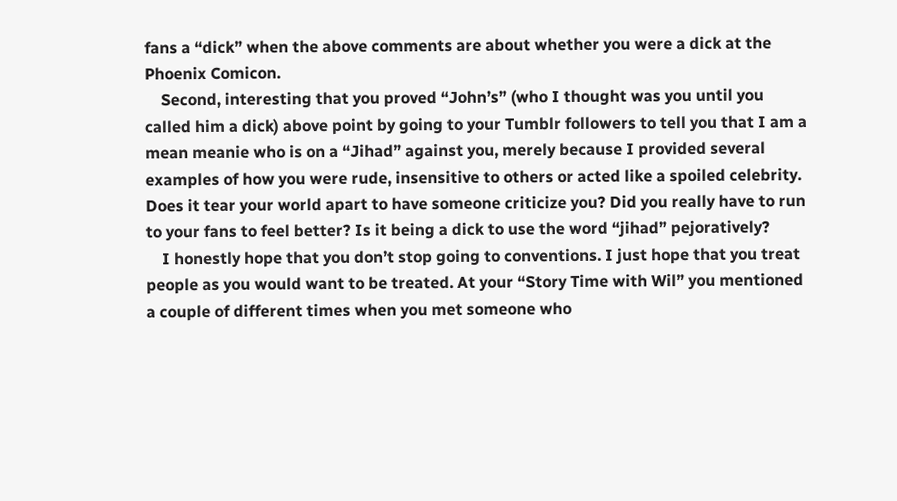fans a “dick” when the above comments are about whether you were a dick at the Phoenix Comicon.
    Second, interesting that you proved “John’s” (who I thought was you until you called him a dick) above point by going to your Tumblr followers to tell you that I am a mean meanie who is on a “Jihad” against you, merely because I provided several examples of how you were rude, insensitive to others or acted like a spoiled celebrity. Does it tear your world apart to have someone criticize you? Did you really have to run to your fans to feel better? Is it being a dick to use the word “jihad” pejoratively?
    I honestly hope that you don’t stop going to conventions. I just hope that you treat people as you would want to be treated. At your “Story Time with Wil” you mentioned a couple of different times when you met someone who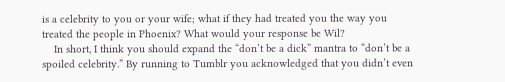is a celebrity to you or your wife; what if they had treated you the way you treated the people in Phoenix? What would your response be Wil?
    In short, I think you should expand the “don’t be a dick” mantra to “don’t be a spoiled celebrity.” By running to Tumblr you acknowledged that you didn’t even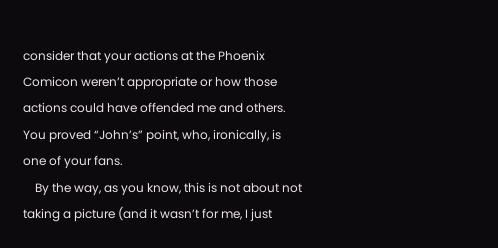consider that your actions at the Phoenix Comicon weren’t appropriate or how those actions could have offended me and others. You proved “John’s” point, who, ironically, is one of your fans.
    By the way, as you know, this is not about not taking a picture (and it wasn’t for me, I just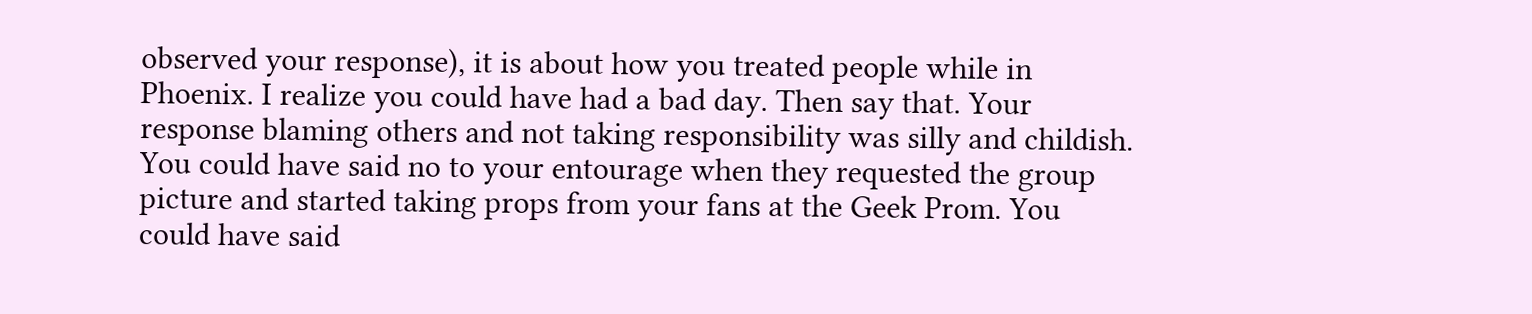observed your response), it is about how you treated people while in Phoenix. I realize you could have had a bad day. Then say that. Your response blaming others and not taking responsibility was silly and childish. You could have said no to your entourage when they requested the group picture and started taking props from your fans at the Geek Prom. You could have said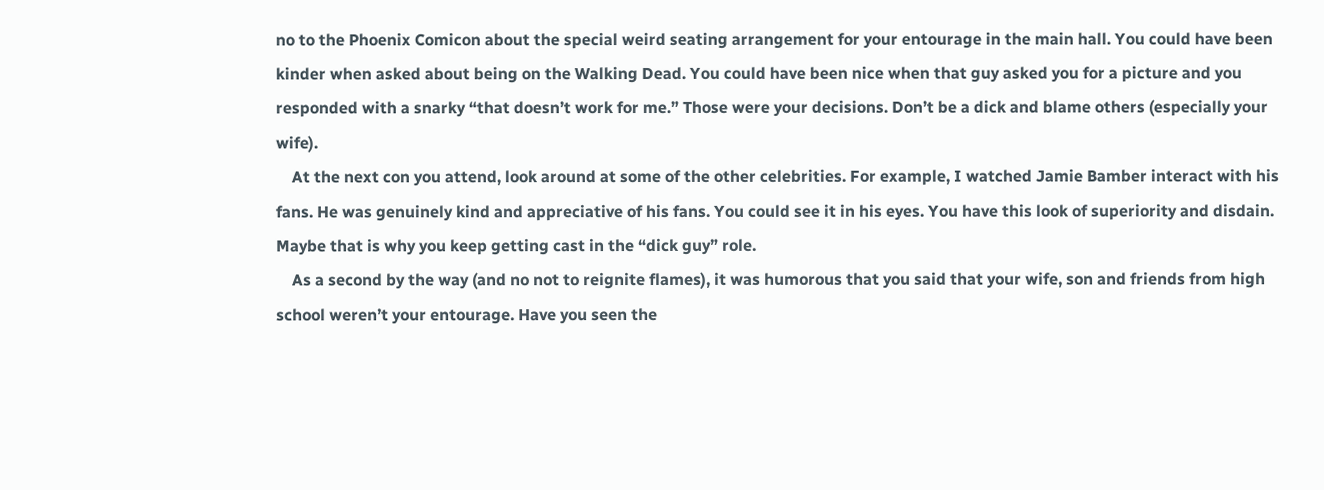no to the Phoenix Comicon about the special weird seating arrangement for your entourage in the main hall. You could have been kinder when asked about being on the Walking Dead. You could have been nice when that guy asked you for a picture and you responded with a snarky “that doesn’t work for me.” Those were your decisions. Don’t be a dick and blame others (especially your wife).
    At the next con you attend, look around at some of the other celebrities. For example, I watched Jamie Bamber interact with his fans. He was genuinely kind and appreciative of his fans. You could see it in his eyes. You have this look of superiority and disdain. Maybe that is why you keep getting cast in the “dick guy” role.
    As a second by the way (and no not to reignite flames), it was humorous that you said that your wife, son and friends from high school weren’t your entourage. Have you seen the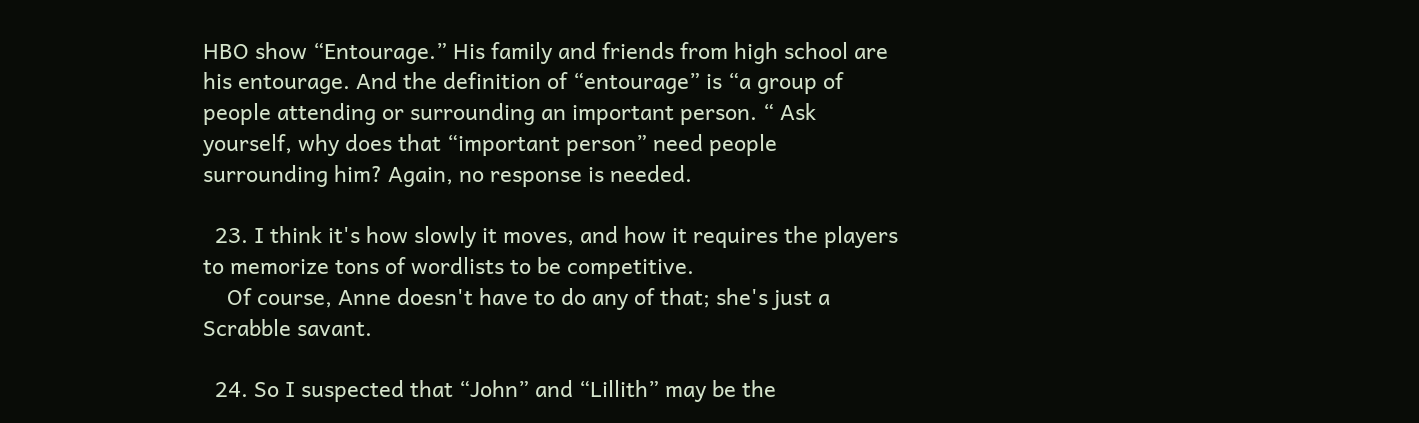HBO show “Entourage.” His family and friends from high school are his entourage. And the definition of “entourage” is “a group of people attending or surrounding an important person. “ Ask yourself, why does that “important person” need people surrounding him? Again, no response is needed.

  23. I think it's how slowly it moves, and how it requires the players to memorize tons of wordlists to be competitive.
    Of course, Anne doesn't have to do any of that; she's just a Scrabble savant.

  24. So I suspected that “John” and “Lillith” may be the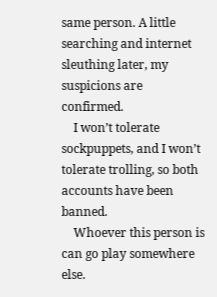same person. A little searching and internet sleuthing later, my suspicions are confirmed.
    I won’t tolerate sockpuppets, and I won’t tolerate trolling, so both accounts have been banned.
    Whoever this person is can go play somewhere else.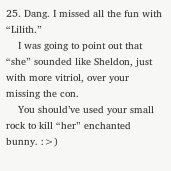25. Dang. I missed all the fun with “Lilith.”
    I was going to point out that “she” sounded like Sheldon, just with more vitriol, over your missing the con.
    You should’ve used your small rock to kill “her” enchanted bunny. :>)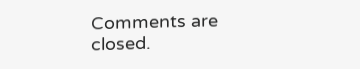Comments are closed.